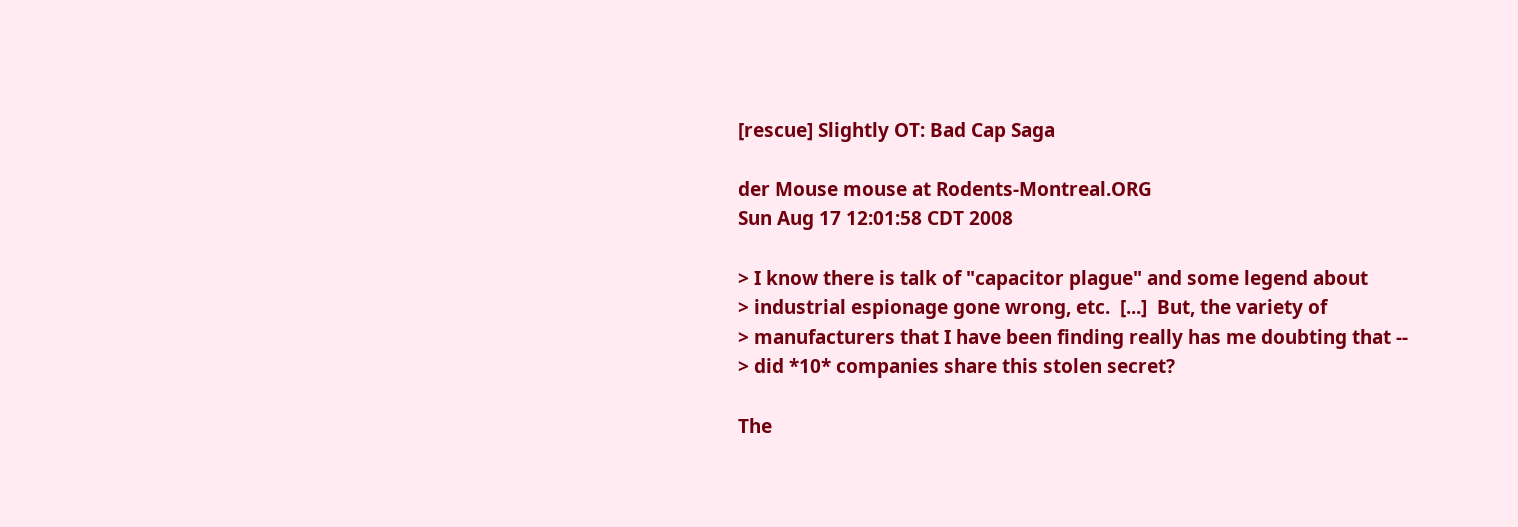[rescue] Slightly OT: Bad Cap Saga

der Mouse mouse at Rodents-Montreal.ORG
Sun Aug 17 12:01:58 CDT 2008

> I know there is talk of "capacitor plague" and some legend about
> industrial espionage gone wrong, etc.  [...]  But, the variety of
> manufacturers that I have been finding really has me doubting that --
> did *10* companies share this stolen secret?

The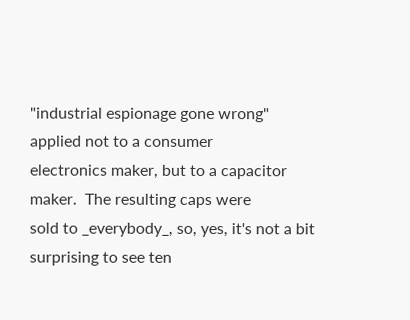"industrial espionage gone wrong" applied not to a consumer
electronics maker, but to a capacitor maker.  The resulting caps were
sold to _everybody_, so, yes, it's not a bit surprising to see ten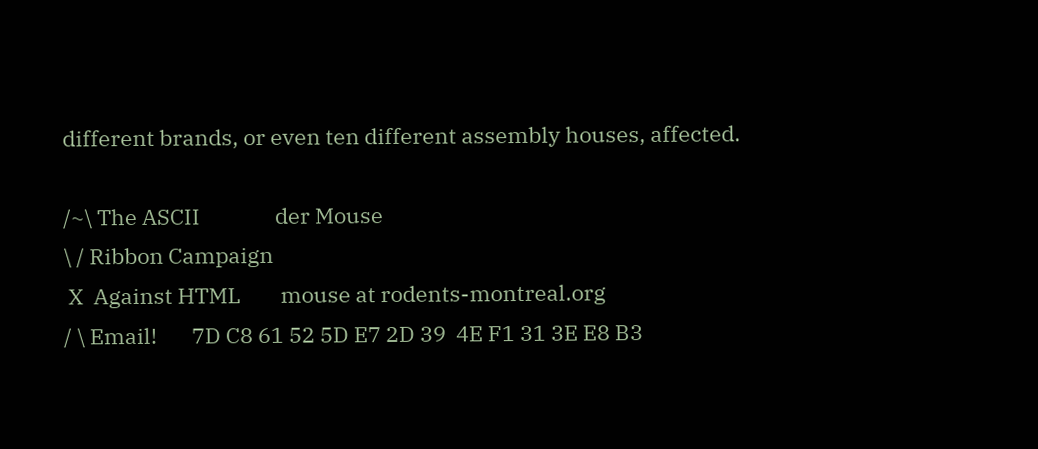different brands, or even ten different assembly houses, affected.

/~\ The ASCII               der Mouse
\ / Ribbon Campaign
 X  Against HTML        mouse at rodents-montreal.org
/ \ Email!       7D C8 61 52 5D E7 2D 39  4E F1 31 3E E8 B3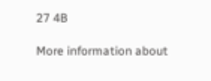27 4B

More information about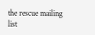the rescue mailing list